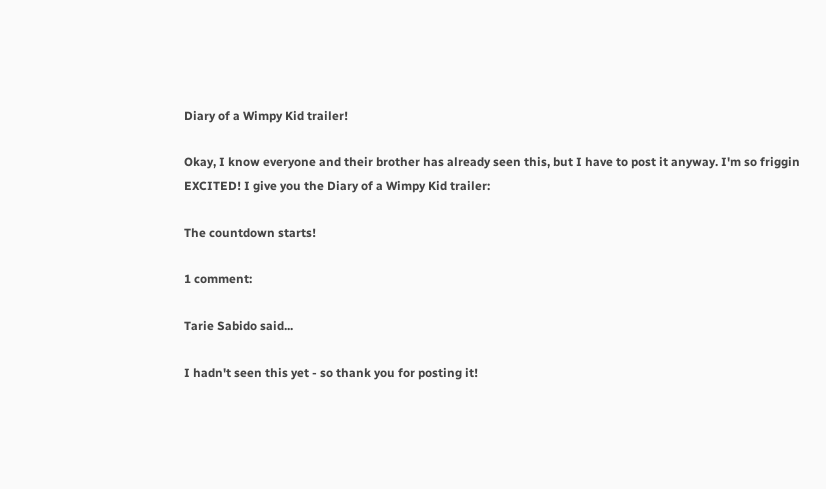Diary of a Wimpy Kid trailer!

Okay, I know everyone and their brother has already seen this, but I have to post it anyway. I'm so friggin EXCITED! I give you the Diary of a Wimpy Kid trailer:

The countdown starts!

1 comment:

Tarie Sabido said...

I hadn't seen this yet - so thank you for posting it!